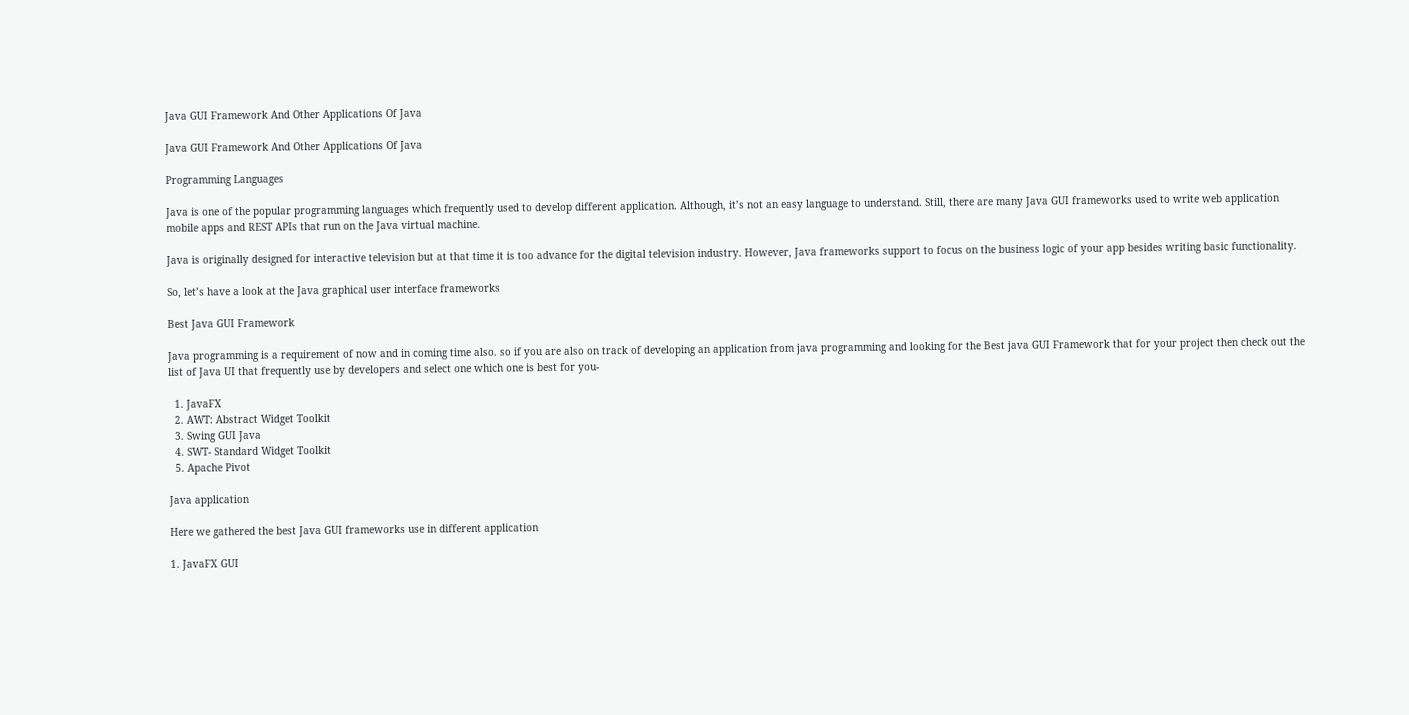Java GUI Framework And Other Applications Of Java

Java GUI Framework And Other Applications Of Java

Programming Languages

Java is one of the popular programming languages which frequently used to develop different application. Although, it’s not an easy language to understand. Still, there are many Java GUI frameworks used to write web application mobile apps and REST APIs that run on the Java virtual machine.

Java is originally designed for interactive television but at that time it is too advance for the digital television industry. However, Java frameworks support to focus on the business logic of your app besides writing basic functionality.

So, let’s have a look at the Java graphical user interface frameworks

Best Java GUI Framework

Java programming is a requirement of now and in coming time also. so if you are also on track of developing an application from java programming and looking for the Best java GUI Framework that for your project then check out the list of Java UI that frequently use by developers and select one which one is best for you-

  1. JavaFX
  2. AWT: Abstract Widget Toolkit
  3. Swing GUI Java
  4. SWT- Standard Widget Toolkit
  5. Apache Pivot

Java application

Here we gathered the best Java GUI frameworks use in different application

1. JavaFX GUI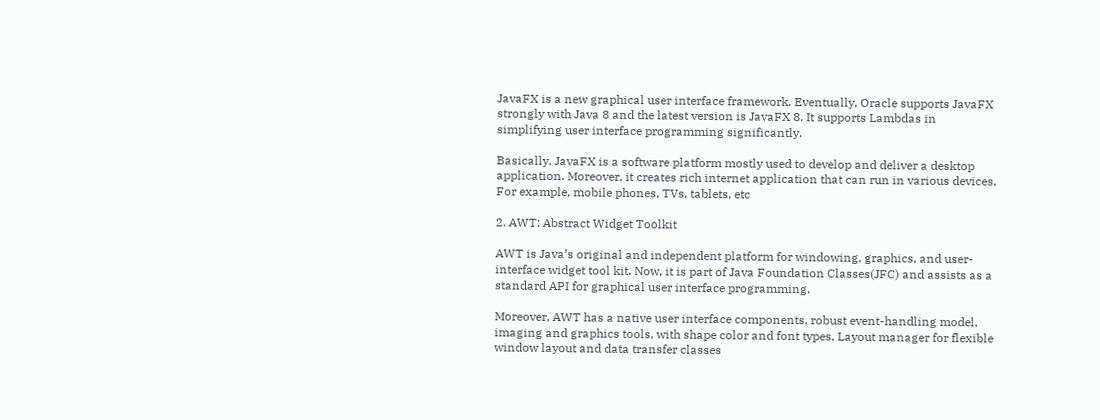JavaFX is a new graphical user interface framework. Eventually, Oracle supports JavaFX strongly with Java 8 and the latest version is JavaFX 8. It supports Lambdas in simplifying user interface programming significantly.

Basically, JavaFX is a software platform mostly used to develop and deliver a desktop application. Moreover, it creates rich internet application that can run in various devices, For example, mobile phones, TVs, tablets, etc

2. AWT: Abstract Widget Toolkit

AWT is Java’s original and independent platform for windowing, graphics, and user-interface widget tool kit. Now, it is part of Java Foundation Classes(JFC) and assists as a standard API for graphical user interface programming.

Moreover, AWT has a native user interface components, robust event-handling model, imaging and graphics tools, with shape color and font types, Layout manager for flexible window layout and data transfer classes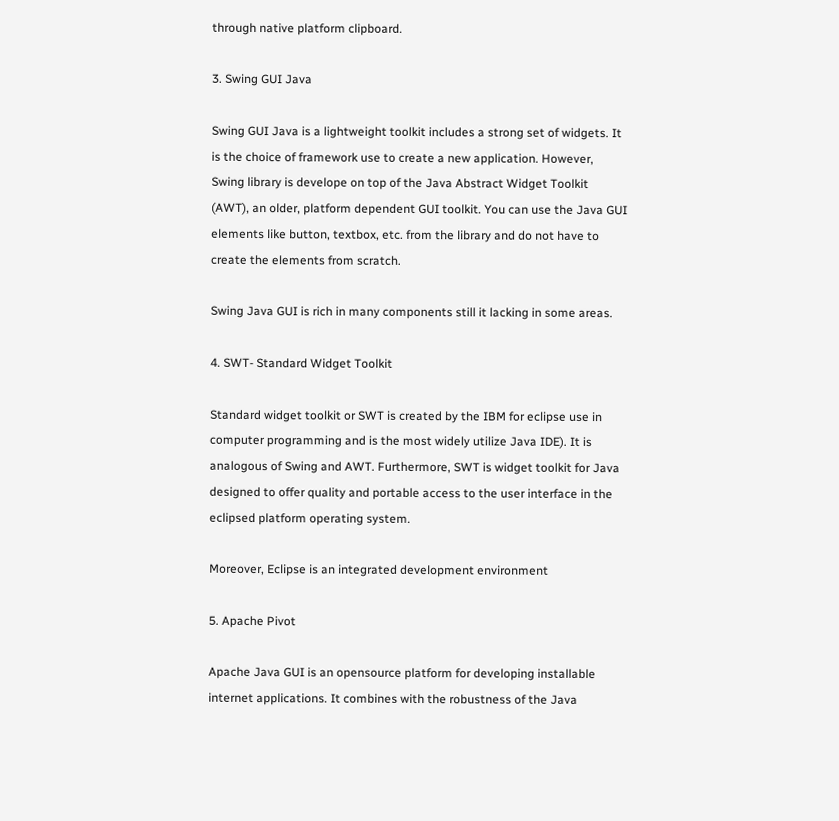through native platform clipboard.

3. Swing GUI Java

Swing GUI Java is a lightweight toolkit includes a strong set of widgets. It is the choice of framework use to create a new application. However, Swing library is develope on top of the Java Abstract Widget Toolkit (AWT), an older, platform dependent GUI toolkit. You can use the Java GUI elements like button, textbox, etc. from the library and do not have to create the elements from scratch.

Swing Java GUI is rich in many components still it lacking in some areas.

4. SWT- Standard Widget Toolkit

Standard widget toolkit or SWT is created by the IBM for eclipse use in computer programming and is the most widely utilize Java IDE). It is analogous of Swing and AWT. Furthermore, SWT is widget toolkit for Java designed to offer quality and portable access to the user interface in the eclipsed platform operating system.

Moreover, Eclipse is an integrated development environment

5. Apache Pivot

Apache Java GUI is an opensource platform for developing installable internet applications. It combines with the robustness of the Java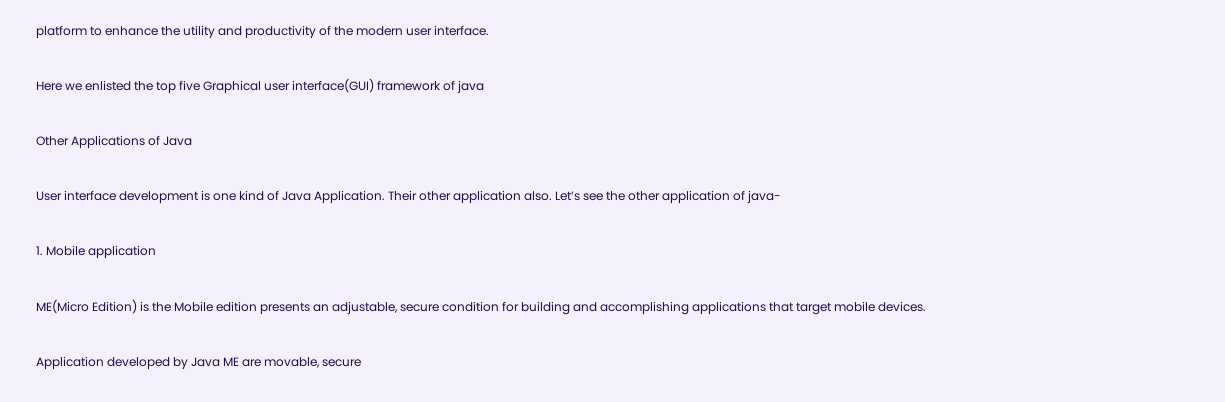platform to enhance the utility and productivity of the modern user interface.

Here we enlisted the top five Graphical user interface(GUI) framework of java

Other Applications of Java

User interface development is one kind of Java Application. Their other application also. Let’s see the other application of java-

1. Mobile application

ME(Micro Edition) is the Mobile edition presents an adjustable, secure condition for building and accomplishing applications that target mobile devices.

Application developed by Java ME are movable, secure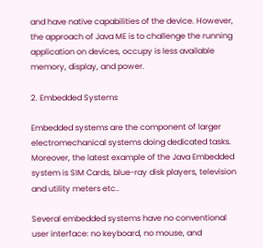and have native capabilities of the device. However, the approach of Java ME is to challenge the running application on devices, occupy is less available memory, display, and power.

2. Embedded Systems

Embedded systems are the component of larger electromechanical systems doing dedicated tasks. Moreover, the latest example of the Java Embedded system is SIM Cards, blue-ray disk players, television and utility meters etc..

Several embedded systems have no conventional user interface: no keyboard, no mouse, and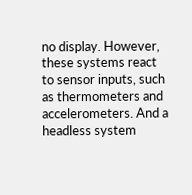no display. However, these systems react to sensor inputs, such as thermometers and accelerometers. And a headless system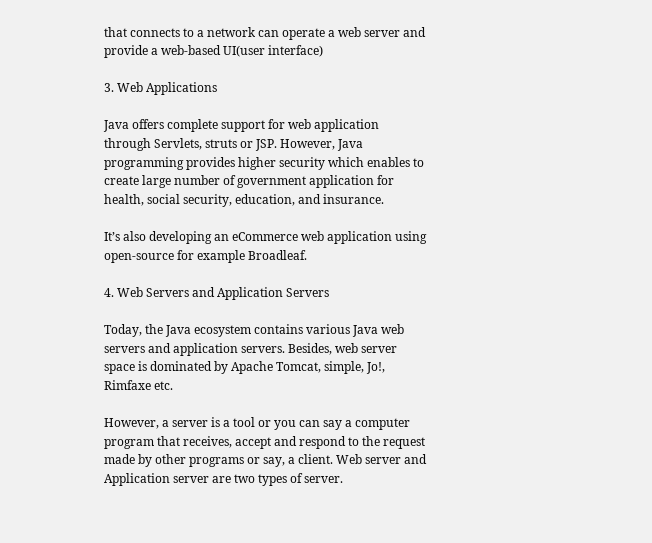that connects to a network can operate a web server and provide a web-based UI(user interface)

3. Web Applications

Java offers complete support for web application through Servlets, struts or JSP. However, Java programming provides higher security which enables to create large number of government application for health, social security, education, and insurance.

It’s also developing an eCommerce web application using open-source for example Broadleaf.

4. Web Servers and Application Servers

Today, the Java ecosystem contains various Java web servers and application servers. Besides, web server space is dominated by Apache Tomcat, simple, Jo!, Rimfaxe etc.

However, a server is a tool or you can say a computer program that receives, accept and respond to the request made by other programs or say, a client. Web server and Application server are two types of server.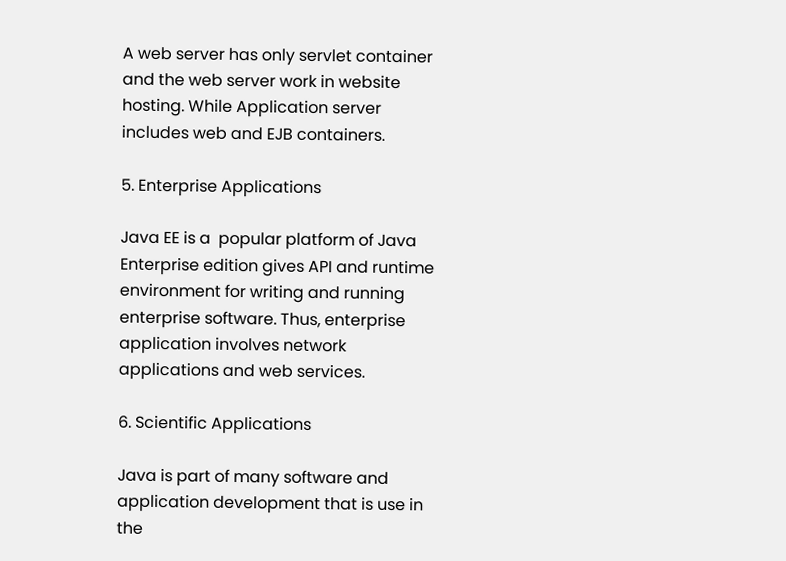A web server has only servlet container and the web server work in website hosting. While Application server includes web and EJB containers.

5. Enterprise Applications

Java EE is a  popular platform of Java Enterprise edition gives API and runtime environment for writing and running enterprise software. Thus, enterprise application involves network applications and web services.

6. Scientific Applications

Java is part of many software and application development that is use in the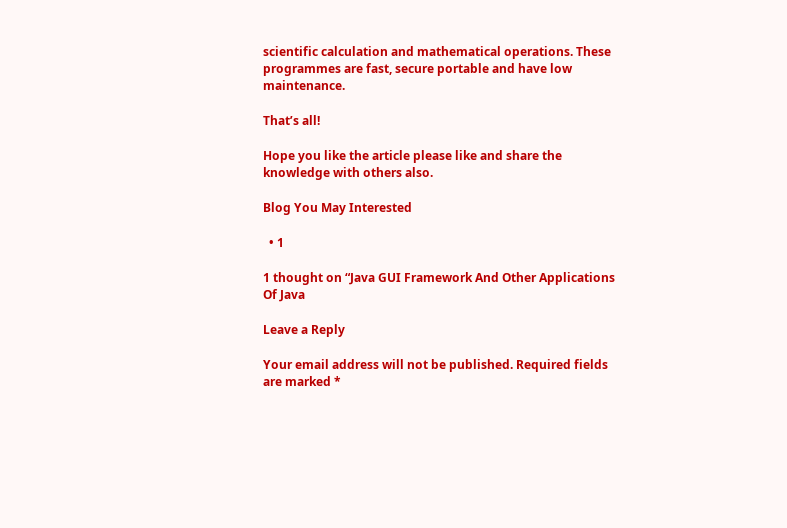scientific calculation and mathematical operations. These programmes are fast, secure portable and have low maintenance.

That’s all!

Hope you like the article please like and share the knowledge with others also.

Blog You May Interested

  • 1

1 thought on “Java GUI Framework And Other Applications Of Java

Leave a Reply

Your email address will not be published. Required fields are marked *